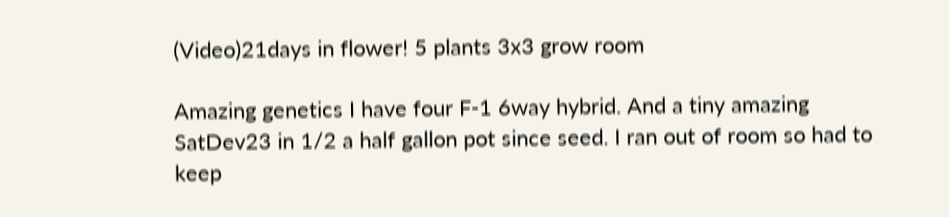(Video)21days in flower! 5 plants 3x3 grow room

Amazing genetics I have four F-1 6way hybrid. And a tiny amazing SatDev23 in 1/2 a half gallon pot since seed. I ran out of room so had to keep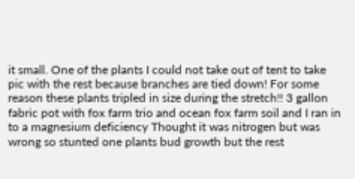it small. One of the plants I could not take out of tent to take pic with the rest because branches are tied down! For some reason these plants tripled in size during the stretch!! 3 gallon fabric pot with fox farm trio and ocean fox farm soil and I ran in to a magnesium deficiency Thought it was nitrogen but was wrong so stunted one plants bud growth but the rest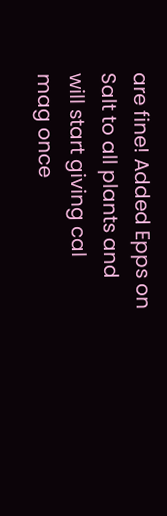are fine! Added Epps on Salt to all plants and will start giving cal mag once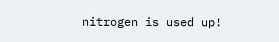nitrogen is used up!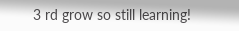3 rd grow so still learning!